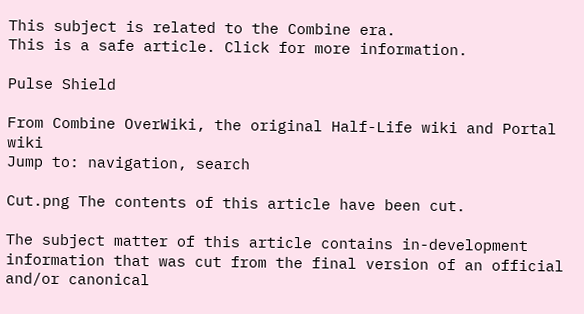This subject is related to the Combine era.
This is a safe article. Click for more information.

Pulse Shield

From Combine OverWiki, the original Half-Life wiki and Portal wiki
Jump to: navigation, search

Cut.png The contents of this article have been cut.

The subject matter of this article contains in-development information that was cut from the final version of an official and/or canonical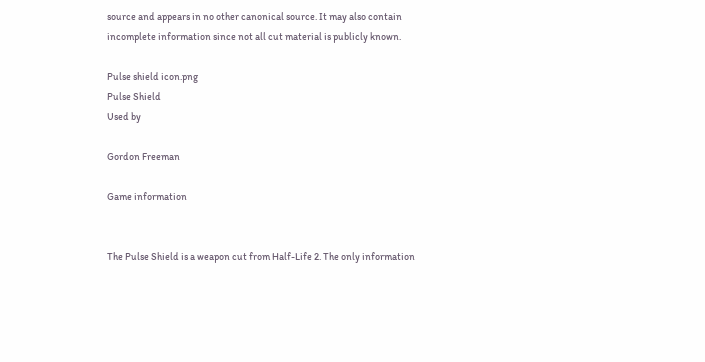source and appears in no other canonical source. It may also contain incomplete information since not all cut material is publicly known.

Pulse shield icon.png
Pulse Shield
Used by

Gordon Freeman

Game information


The Pulse Shield is a weapon cut from Half-Life 2. The only information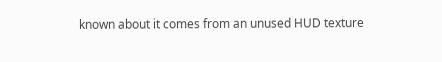known about it comes from an unused HUD texture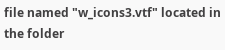file named "w_icons3.vtf" located in the folder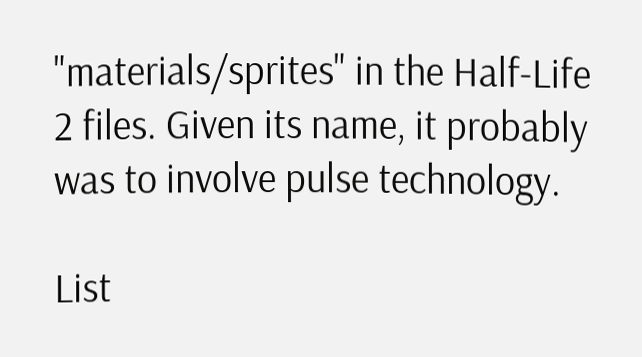"materials/sprites" in the Half-Life 2 files. Given its name, it probably was to involve pulse technology.

List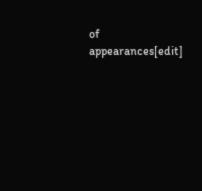of appearances[edit]